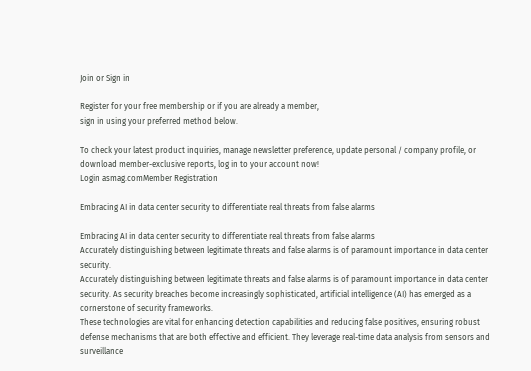Join or Sign in

Register for your free membership or if you are already a member,
sign in using your preferred method below.

To check your latest product inquiries, manage newsletter preference, update personal / company profile, or download member-exclusive reports, log in to your account now!
Login asmag.comMember Registration

Embracing AI in data center security to differentiate real threats from false alarms

Embracing AI in data center security to differentiate real threats from false alarms
Accurately distinguishing between legitimate threats and false alarms is of paramount importance in data center security.
Accurately distinguishing between legitimate threats and false alarms is of paramount importance in data center security. As security breaches become increasingly sophisticated, artificial intelligence (AI) has emerged as a cornerstone of security frameworks.
These technologies are vital for enhancing detection capabilities and reducing false positives, ensuring robust defense mechanisms that are both effective and efficient. They leverage real-time data analysis from sensors and surveillance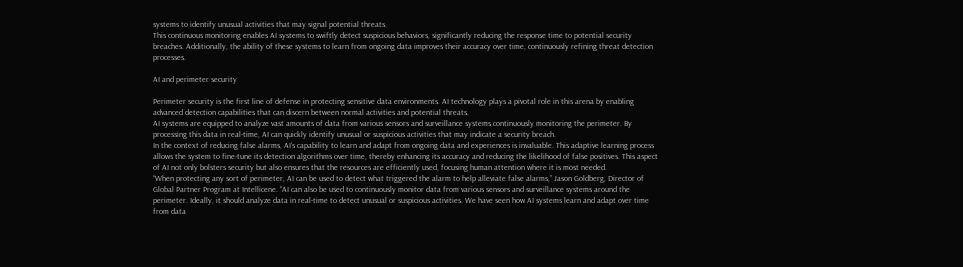systems to identify unusual activities that may signal potential threats.
This continuous monitoring enables AI systems to swiftly detect suspicious behaviors, significantly reducing the response time to potential security breaches. Additionally, the ability of these systems to learn from ongoing data improves their accuracy over time, continuously refining threat detection processes.

AI and perimeter security

Perimeter security is the first line of defense in protecting sensitive data environments. AI technology plays a pivotal role in this arena by enabling advanced detection capabilities that can discern between normal activities and potential threats.
AI systems are equipped to analyze vast amounts of data from various sensors and surveillance systems continuously monitoring the perimeter. By processing this data in real-time, AI can quickly identify unusual or suspicious activities that may indicate a security breach.
In the context of reducing false alarms, AI’s capability to learn and adapt from ongoing data and experiences is invaluable. This adaptive learning process allows the system to fine-tune its detection algorithms over time, thereby enhancing its accuracy and reducing the likelihood of false positives. This aspect of AI not only bolsters security but also ensures that the resources are efficiently used, focusing human attention where it is most needed.
“When protecting any sort of perimeter, AI can be used to detect what triggered the alarm to help alleviate false alarms,” Jason Goldberg, Director of Global Partner Program at Intellicene. “AI can also be used to continuously monitor data from various sensors and surveillance systems around the perimeter. Ideally, it should analyze data in real-time to detect unusual or suspicious activities. We have seen how AI systems learn and adapt over time from data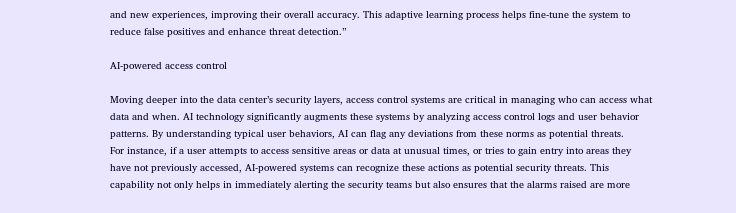and new experiences, improving their overall accuracy. This adaptive learning process helps fine-tune the system to reduce false positives and enhance threat detection.”

AI-powered access control

Moving deeper into the data center’s security layers, access control systems are critical in managing who can access what data and when. AI technology significantly augments these systems by analyzing access control logs and user behavior patterns. By understanding typical user behaviors, AI can flag any deviations from these norms as potential threats.
For instance, if a user attempts to access sensitive areas or data at unusual times, or tries to gain entry into areas they have not previously accessed, AI-powered systems can recognize these actions as potential security threats. This capability not only helps in immediately alerting the security teams but also ensures that the alarms raised are more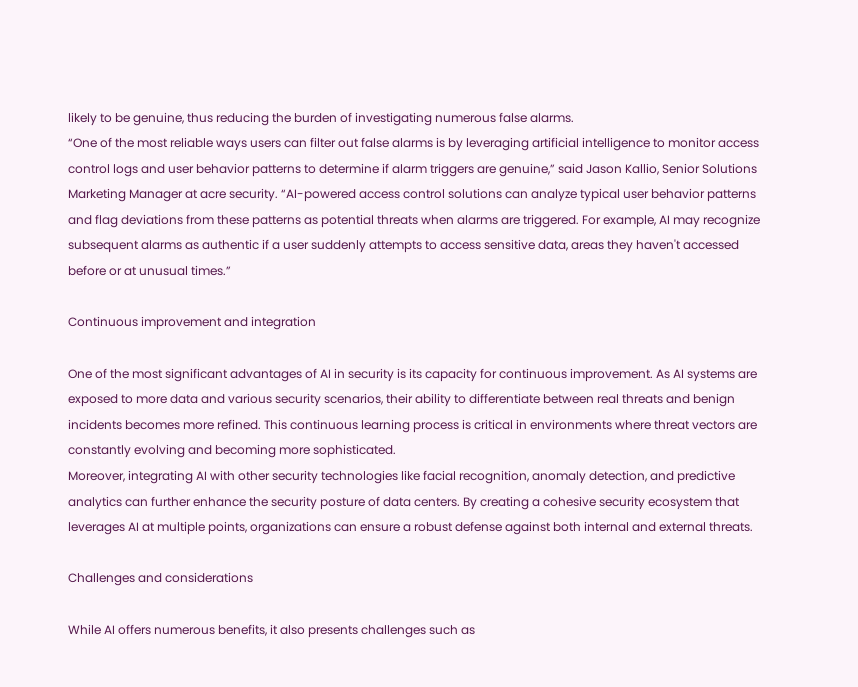likely to be genuine, thus reducing the burden of investigating numerous false alarms.
“One of the most reliable ways users can filter out false alarms is by leveraging artificial intelligence to monitor access control logs and user behavior patterns to determine if alarm triggers are genuine,” said Jason Kallio, Senior Solutions Marketing Manager at acre security. “AI-powered access control solutions can analyze typical user behavior patterns and flag deviations from these patterns as potential threats when alarms are triggered. For example, AI may recognize subsequent alarms as authentic if a user suddenly attempts to access sensitive data, areas they haven't accessed before or at unusual times.”

Continuous improvement and integration

One of the most significant advantages of AI in security is its capacity for continuous improvement. As AI systems are exposed to more data and various security scenarios, their ability to differentiate between real threats and benign incidents becomes more refined. This continuous learning process is critical in environments where threat vectors are constantly evolving and becoming more sophisticated.
Moreover, integrating AI with other security technologies like facial recognition, anomaly detection, and predictive analytics can further enhance the security posture of data centers. By creating a cohesive security ecosystem that leverages AI at multiple points, organizations can ensure a robust defense against both internal and external threats.

Challenges and considerations

While AI offers numerous benefits, it also presents challenges such as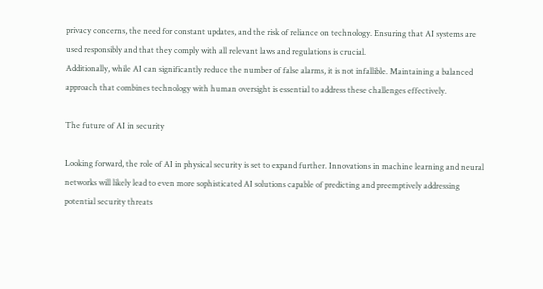privacy concerns, the need for constant updates, and the risk of reliance on technology. Ensuring that AI systems are used responsibly and that they comply with all relevant laws and regulations is crucial.
Additionally, while AI can significantly reduce the number of false alarms, it is not infallible. Maintaining a balanced approach that combines technology with human oversight is essential to address these challenges effectively.

The future of AI in security

Looking forward, the role of AI in physical security is set to expand further. Innovations in machine learning and neural networks will likely lead to even more sophisticated AI solutions capable of predicting and preemptively addressing potential security threats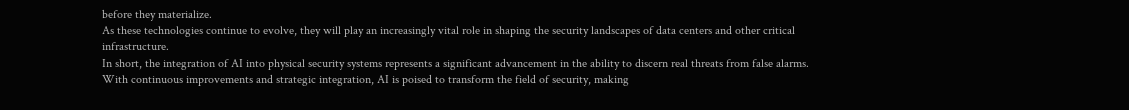before they materialize.
As these technologies continue to evolve, they will play an increasingly vital role in shaping the security landscapes of data centers and other critical infrastructure.
In short, the integration of AI into physical security systems represents a significant advancement in the ability to discern real threats from false alarms. With continuous improvements and strategic integration, AI is poised to transform the field of security, making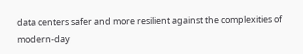data centers safer and more resilient against the complexities of modern-day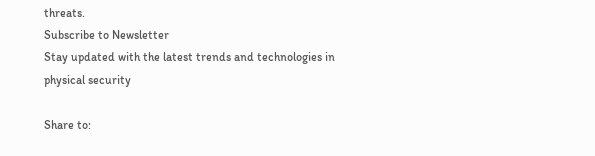threats.
Subscribe to Newsletter
Stay updated with the latest trends and technologies in physical security

Share to: